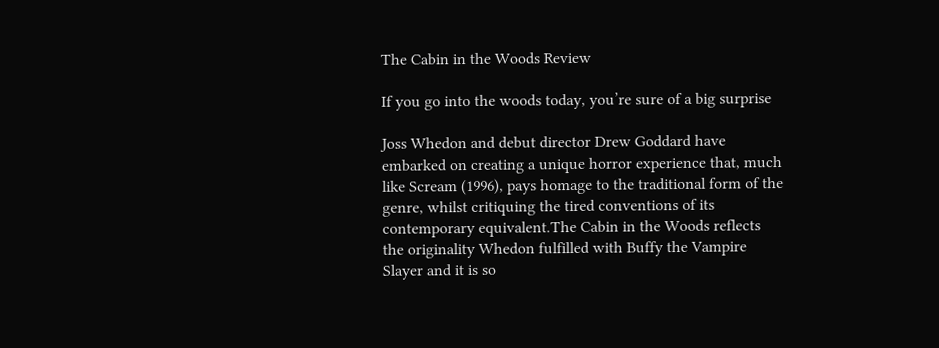The Cabin in the Woods Review

If you go into the woods today, you’re sure of a big surprise

Joss Whedon and debut director Drew Goddard have embarked on creating a unique horror experience that, much like Scream (1996), pays homage to the traditional form of the genre, whilst critiquing the tired conventions of its contemporary equivalent.The Cabin in the Woods reflects the originality Whedon fulfilled with Buffy the Vampire Slayer and it is so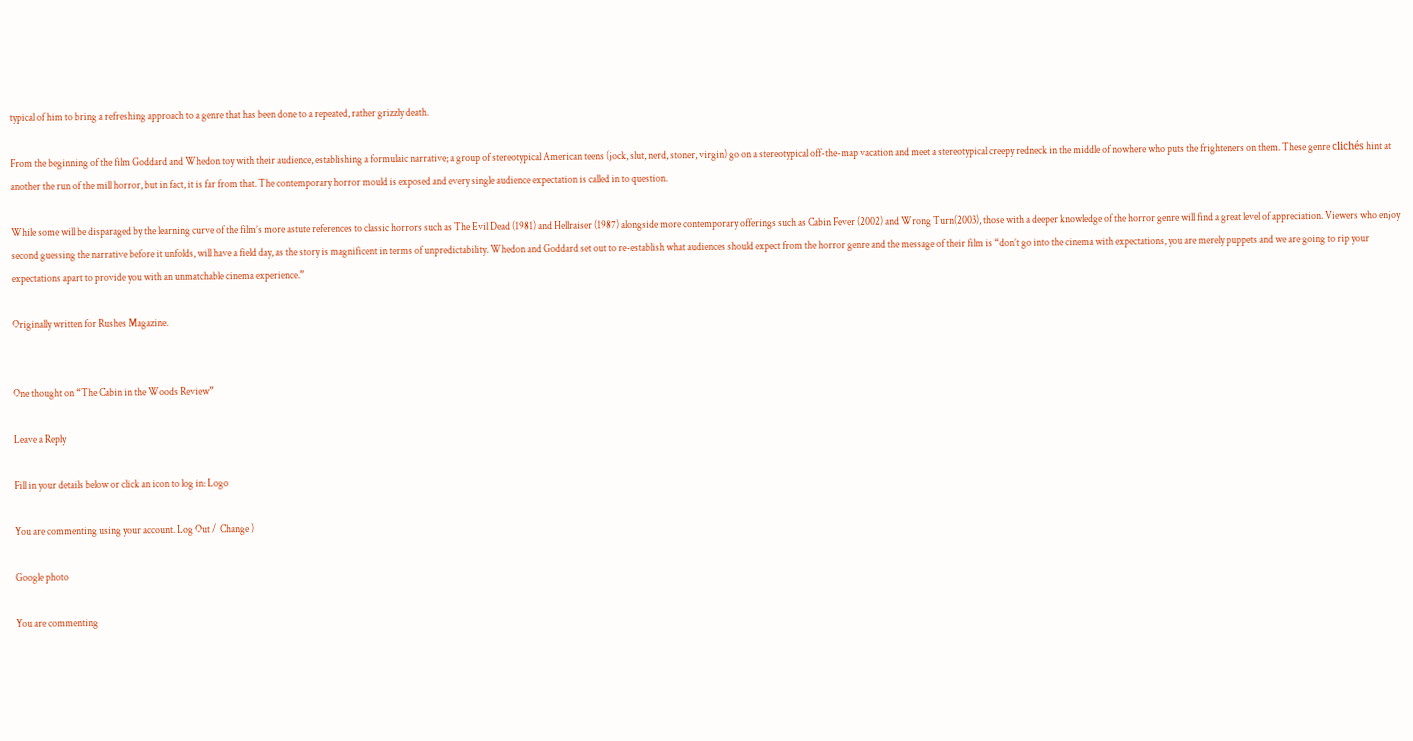typical of him to bring a refreshing approach to a genre that has been done to a repeated, rather grizzly death.

From the beginning of the film Goddard and Whedon toy with their audience, establishing a formulaic narrative; a group of stereotypical American teens (jock, slut, nerd, stoner, virgin) go on a stereotypical off-the-map vacation and meet a stereotypical creepy redneck in the middle of nowhere who puts the frighteners on them. These genre clichés hint at another the run of the mill horror, but in fact, it is far from that. The contemporary horror mould is exposed and every single audience expectation is called in to question.

While some will be disparaged by the learning curve of the film’s more astute references to classic horrors such as The Evil Dead (1981) and Hellraiser (1987) alongside more contemporary offerings such as Cabin Fever (2002) and Wrong Turn(2003), those with a deeper knowledge of the horror genre will find a great level of appreciation. Viewers who enjoy second guessing the narrative before it unfolds, will have a field day, as the story is magnificent in terms of unpredictability. Whedon and Goddard set out to re-establish what audiences should expect from the horror genre and the message of their film is “don’t go into the cinema with expectations, you are merely puppets and we are going to rip your expectations apart to provide you with an unmatchable cinema experience.”

Originally written for Rushes Magazine.


One thought on “The Cabin in the Woods Review”

Leave a Reply

Fill in your details below or click an icon to log in: Logo

You are commenting using your account. Log Out /  Change )

Google photo

You are commenting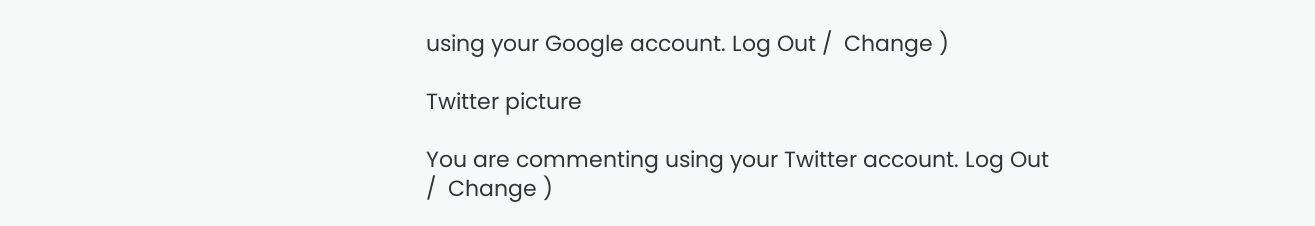using your Google account. Log Out /  Change )

Twitter picture

You are commenting using your Twitter account. Log Out /  Change )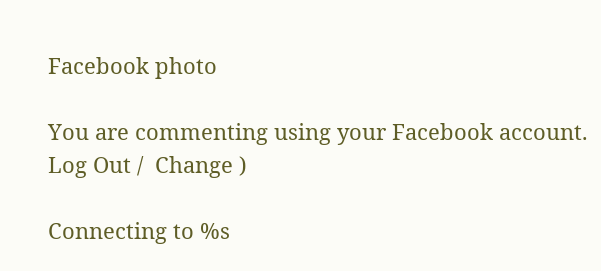Facebook photo

You are commenting using your Facebook account. Log Out /  Change )

Connecting to %s